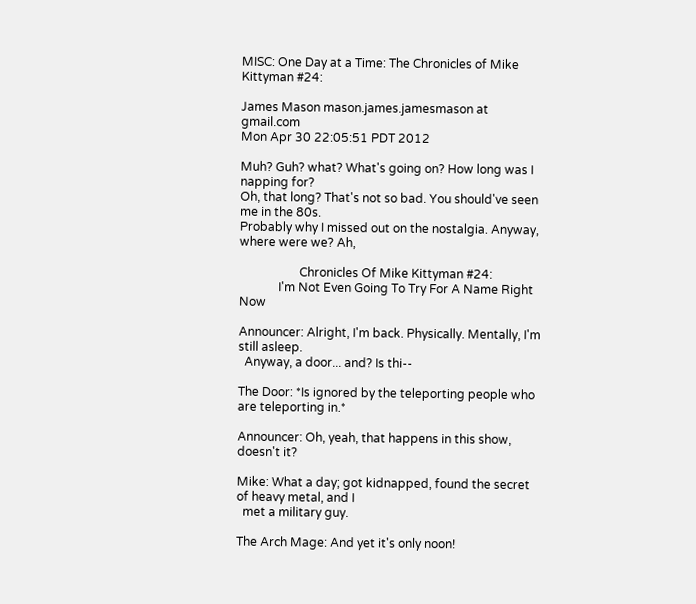MISC: One Day at a Time: The Chronicles of Mike Kittyman #24:

James Mason mason.james.jamesmason at gmail.com
Mon Apr 30 22:05:51 PDT 2012

Muh? Guh? what? What's going on? How long was I napping for?
Oh, that long? That's not so bad. You should've seen me in the 80s.
Probably why I missed out on the nostalgia. Anyway, where were we? Ah,

                    Chronicles Of Mike Kittyman #24:
             I'm Not Even Going To Try For A Name Right Now

Announcer: Alright, I'm back. Physically. Mentally, I'm still asleep.
  Anyway, a door... and? Is thi--

The Door: *Is ignored by the teleporting people who are teleporting in.*

Announcer: Oh, yeah, that happens in this show, doesn't it?

Mike: What a day; got kidnapped, found the secret of heavy metal, and I
  met a military guy.

The Arch Mage: And yet it's only noon!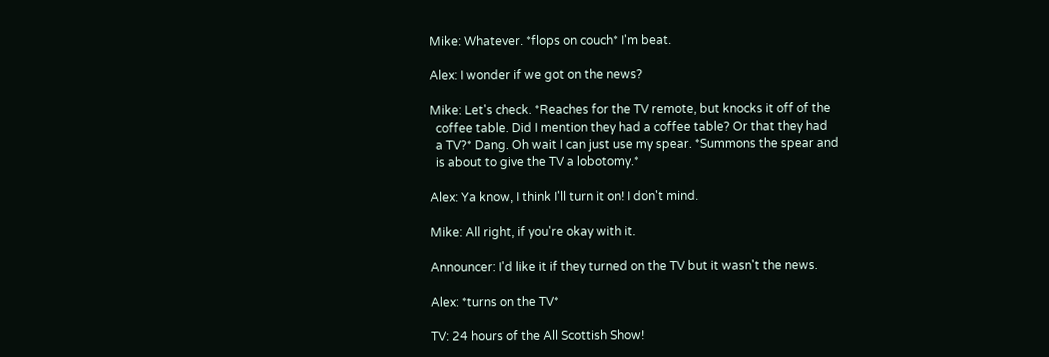Mike: Whatever. *flops on couch* I'm beat.

Alex: I wonder if we got on the news?

Mike: Let's check. *Reaches for the TV remote, but knocks it off of the
  coffee table. Did I mention they had a coffee table? Or that they had
  a TV?* Dang. Oh wait I can just use my spear. *Summons the spear and
  is about to give the TV a lobotomy.*

Alex: Ya know, I think I'll turn it on! I don't mind.

Mike: All right, if you're okay with it.

Announcer: I'd like it if they turned on the TV but it wasn't the news.

Alex: *turns on the TV*

TV: 24 hours of the All Scottish Show!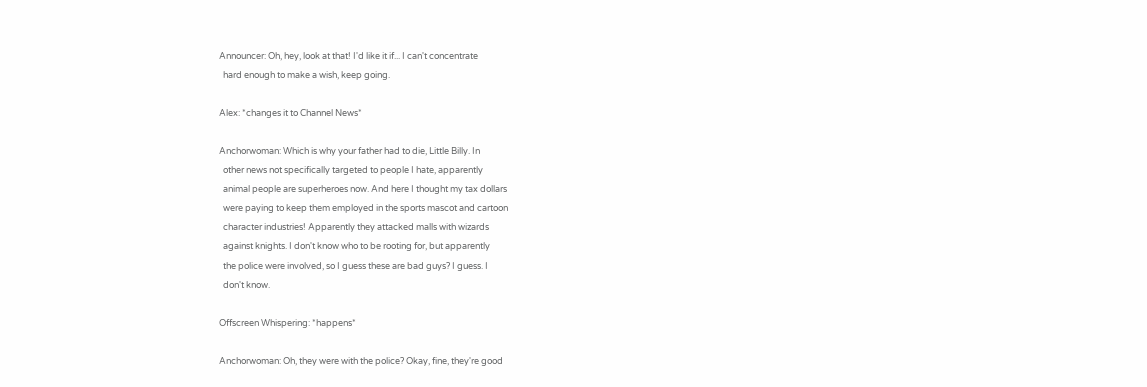Announcer: Oh, hey, look at that! I'd like it if... I can't concentrate
  hard enough to make a wish, keep going.

Alex: *changes it to Channel News*

Anchorwoman: Which is why your father had to die, Little Billy. In
  other news not specifically targeted to people I hate, apparently
  animal people are superheroes now. And here I thought my tax dollars
  were paying to keep them employed in the sports mascot and cartoon
  character industries! Apparently they attacked malls with wizards
  against knights. I don't know who to be rooting for, but apparently
  the police were involved, so I guess these are bad guys? I guess. I
  don't know.

Offscreen Whispering: *happens*

Anchorwoman: Oh, they were with the police? Okay, fine, they're good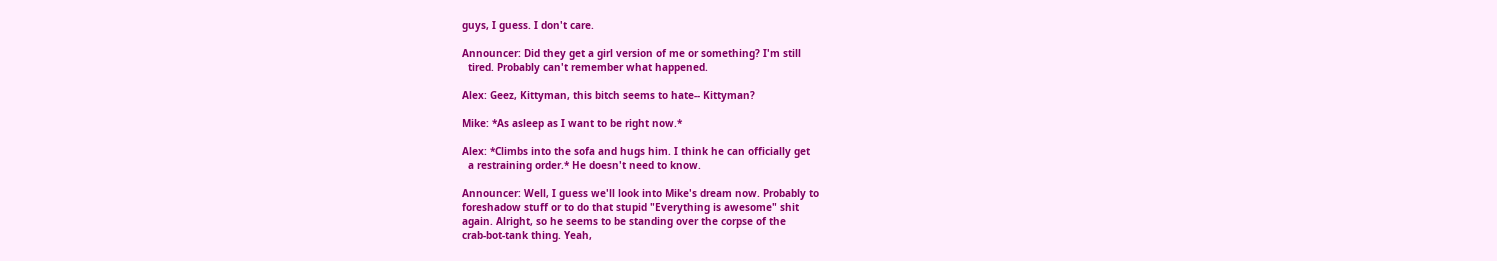guys, I guess. I don't care.

Announcer: Did they get a girl version of me or something? I'm still
  tired. Probably can't remember what happened.

Alex: Geez, Kittyman, this bitch seems to hate-- Kittyman?

Mike: *As asleep as I want to be right now.*

Alex: *Climbs into the sofa and hugs him. I think he can officially get
  a restraining order.* He doesn't need to know.

Announcer: Well, I guess we'll look into Mike's dream now. Probably to
foreshadow stuff or to do that stupid "Everything is awesome" shit
again. Alright, so he seems to be standing over the corpse of the
crab-bot-tank thing. Yeah,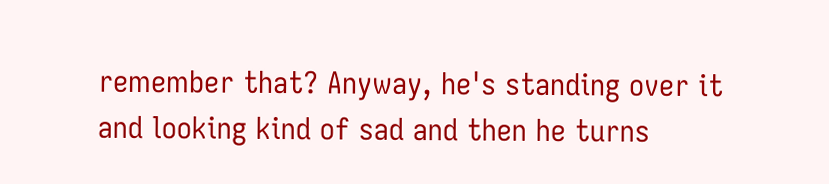remember that? Anyway, he's standing over it
and looking kind of sad and then he turns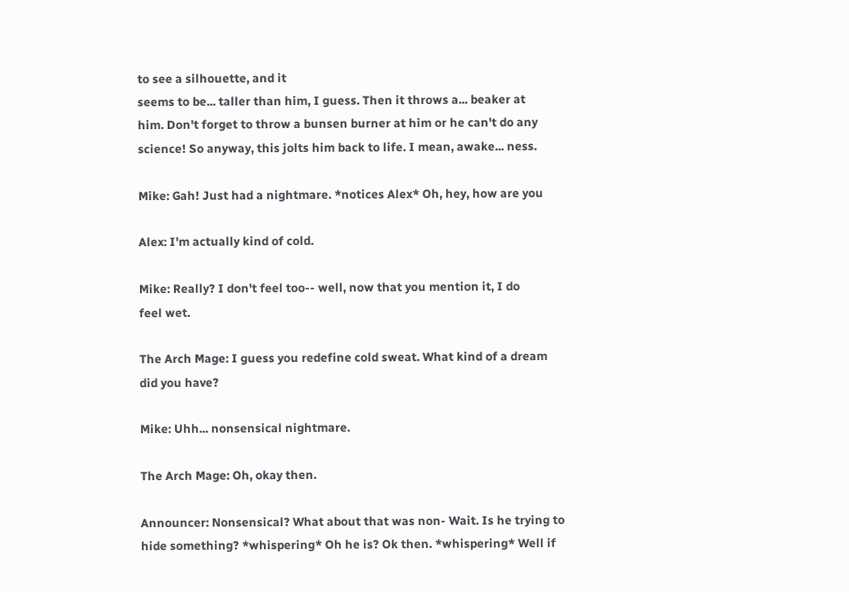to see a silhouette, and it
seems to be... taller than him, I guess. Then it throws a... beaker at
him. Don't forget to throw a bunsen burner at him or he can't do any
science! So anyway, this jolts him back to life. I mean, awake... ness.

Mike: Gah! Just had a nightmare. *notices Alex* Oh, hey, how are you

Alex: I'm actually kind of cold.

Mike: Really? I don't feel too-- well, now that you mention it, I do
feel wet.

The Arch Mage: I guess you redefine cold sweat. What kind of a dream
did you have?

Mike: Uhh... nonsensical nightmare.

The Arch Mage: Oh, okay then.

Announcer: Nonsensical? What about that was non- Wait. Is he trying to
hide something? *whispering* Oh he is? Ok then. *whispering* Well if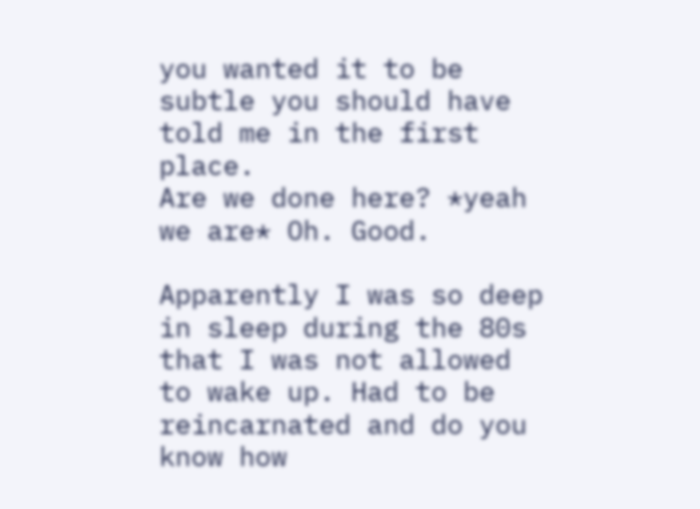you wanted it to be subtle you should have told me in the first place.
Are we done here? *yeah we are* Oh. Good.

Apparently I was so deep in sleep during the 80s that I was not allowed
to wake up. Had to be reincarnated and do you know how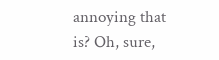annoying that
is? Oh, sure,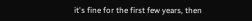it's fine for the first few years, then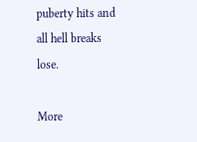puberty hits and
all hell breaks lose.

More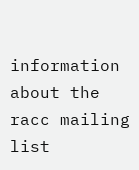information about the racc mailing list